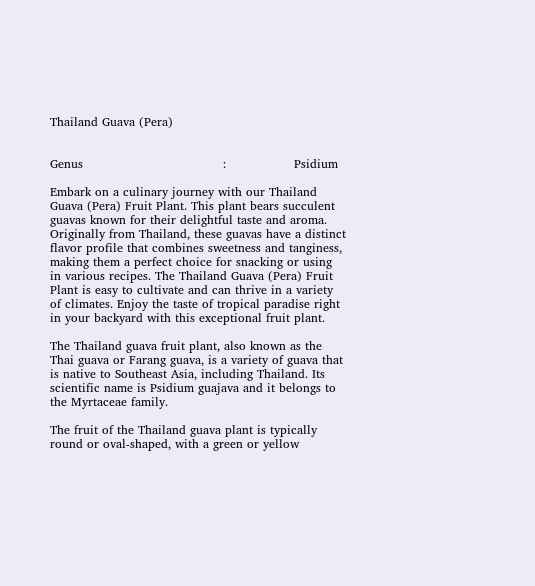Thailand Guava (Pera)


Genus                                   :                 Psidium

Embark on a culinary journey with our Thailand Guava (Pera) Fruit Plant. This plant bears succulent guavas known for their delightful taste and aroma. Originally from Thailand, these guavas have a distinct flavor profile that combines sweetness and tanginess, making them a perfect choice for snacking or using in various recipes. The Thailand Guava (Pera) Fruit Plant is easy to cultivate and can thrive in a variety of climates. Enjoy the taste of tropical paradise right in your backyard with this exceptional fruit plant.

The Thailand guava fruit plant, also known as the Thai guava or Farang guava, is a variety of guava that is native to Southeast Asia, including Thailand. Its scientific name is Psidium guajava and it belongs to the Myrtaceae family.

The fruit of the Thailand guava plant is typically round or oval-shaped, with a green or yellow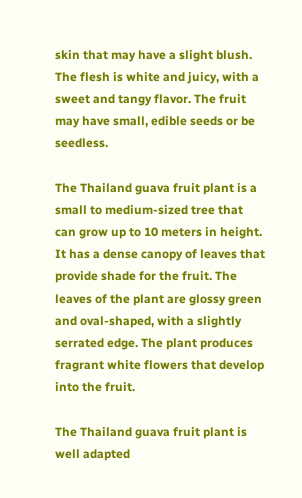skin that may have a slight blush. The flesh is white and juicy, with a sweet and tangy flavor. The fruit may have small, edible seeds or be seedless.

The Thailand guava fruit plant is a small to medium-sized tree that can grow up to 10 meters in height. It has a dense canopy of leaves that provide shade for the fruit. The leaves of the plant are glossy green and oval-shaped, with a slightly serrated edge. The plant produces fragrant white flowers that develop into the fruit.

The Thailand guava fruit plant is well adapted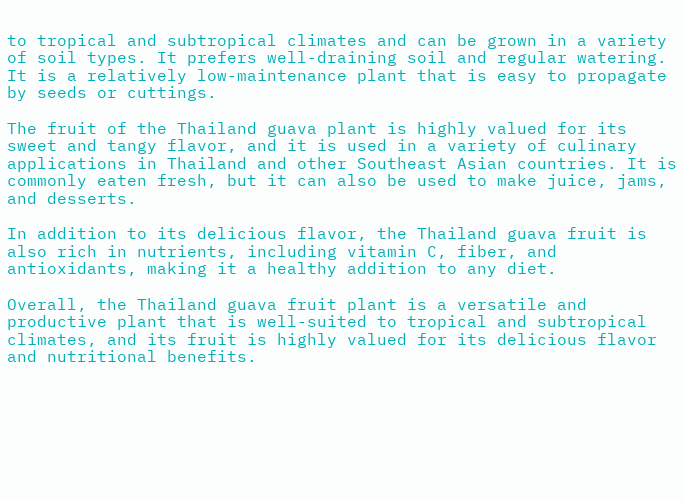to tropical and subtropical climates and can be grown in a variety of soil types. It prefers well-draining soil and regular watering. It is a relatively low-maintenance plant that is easy to propagate by seeds or cuttings.

The fruit of the Thailand guava plant is highly valued for its sweet and tangy flavor, and it is used in a variety of culinary applications in Thailand and other Southeast Asian countries. It is commonly eaten fresh, but it can also be used to make juice, jams, and desserts.

In addition to its delicious flavor, the Thailand guava fruit is also rich in nutrients, including vitamin C, fiber, and antioxidants, making it a healthy addition to any diet.

Overall, the Thailand guava fruit plant is a versatile and productive plant that is well-suited to tropical and subtropical climates, and its fruit is highly valued for its delicious flavor and nutritional benefits.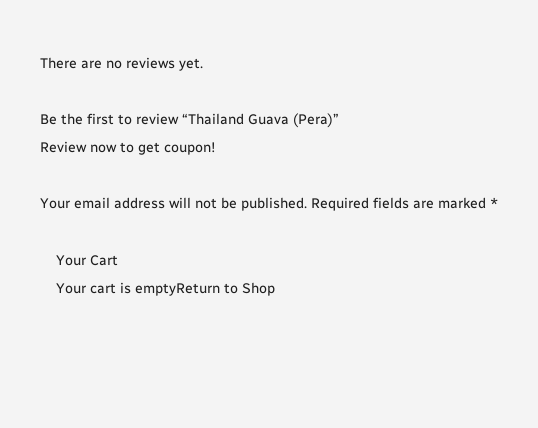There are no reviews yet.

Be the first to review “Thailand Guava (Pera)”
Review now to get coupon!

Your email address will not be published. Required fields are marked *

    Your Cart
    Your cart is emptyReturn to Shop